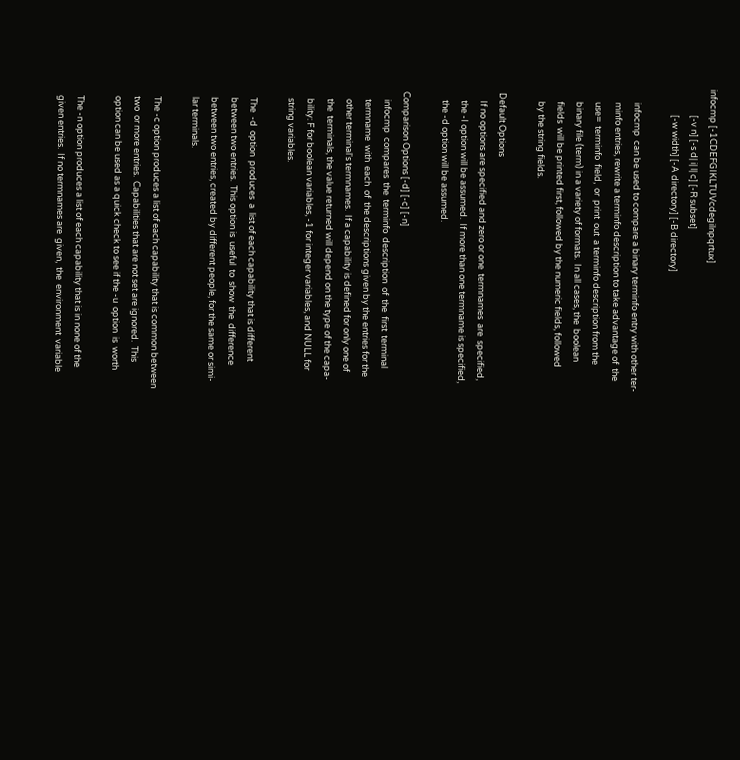infocmp [-1CDEFGIKLTUVcdegilnpqrtux]
             [-v n] [-s d| i| l| c] [-R subset]
             [-w width] [-A directory] [-B directory]

       infocmp  can be used to compare a binary terminfo entry with other ter-
       minfo entries, rewrite a terminfo description to take advantage of  the
       use=  terminfo  field,  or  print  out  a terminfo description from the
       binary file (term) in a variety of formats.  In all cases, the  boolean
       fields  will be printed first, followed by the numeric fields, followed
       by the string fields.

   Default Options
       If no options are specified and zero or one  termnames  are  specified,
       the -I option will be assumed.  If more than one termname is specified,
       the -d option will be assumed.

   Comparison Options [-d] [-c] [-n]
       infocmp  compares  the  terminfo  description  of  the  first  terminal
       termname  with  each  of  the descriptions given by the entries for the
       other terminal's termnames.  If a capability is defined for only one of
       the  terminals, the value returned will depend on the type of the capa-
       bility: F for boolean variables, -1 for integer variables, and NULL for
       string variables.

       The  -d  option  produces  a  list of each capability that is different
       between two entries.  This option is  useful  to  show  the  difference
       between two entries, created by different people, for the same or simi-
       lar terminals.

       The -c option produces a list of each capability that is common between
       two  or more entries.  Capabilities that are not set are ignored.  This
       option can be used as a quick check to see if the -u  option  is  worth

       The -n option produces a list of each capability that is in none of the
       given entries.  If no termnames are  given,  the  environment  variable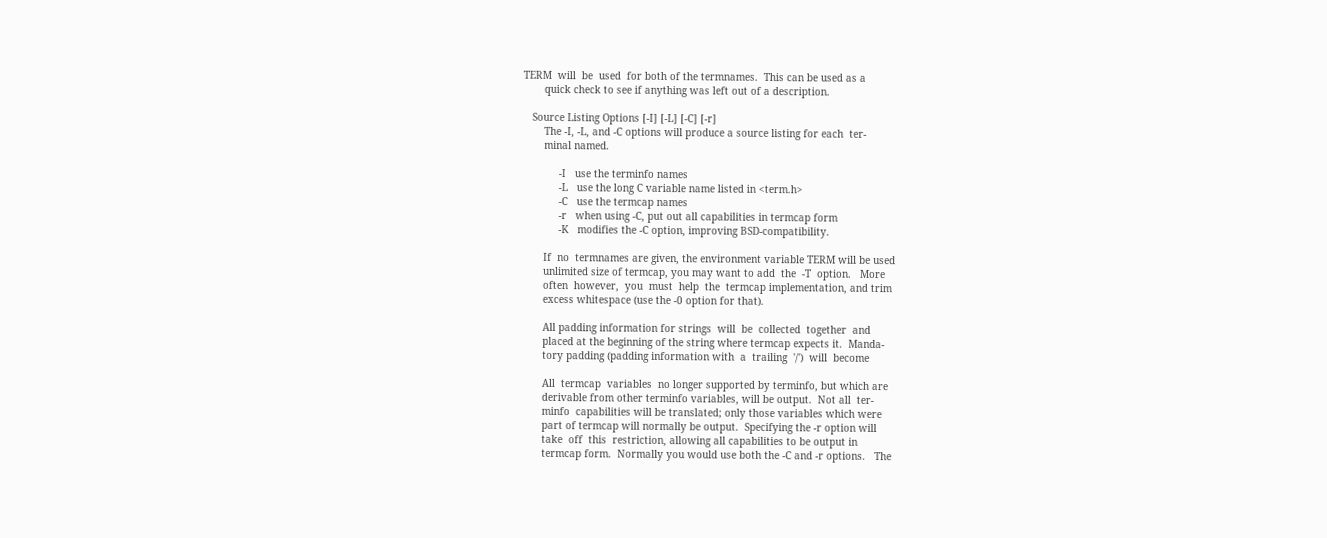TERM  will  be  used  for both of the termnames.  This can be used as a
       quick check to see if anything was left out of a description.

   Source Listing Options [-I] [-L] [-C] [-r]
       The -I, -L, and -C options will produce a source listing for each  ter-
       minal named.

            -I   use the terminfo names
            -L   use the long C variable name listed in <term.h>
            -C   use the termcap names
            -r   when using -C, put out all capabilities in termcap form
            -K   modifies the -C option, improving BSD-compatibility.

       If  no  termnames are given, the environment variable TERM will be used
       unlimited size of termcap, you may want to add  the  -T  option.   More
       often  however,  you  must  help  the  termcap implementation, and trim
       excess whitespace (use the -0 option for that).

       All padding information for strings  will  be  collected  together  and
       placed at the beginning of the string where termcap expects it.  Manda-
       tory padding (padding information with  a  trailing  '/')  will  become

       All  termcap  variables  no longer supported by terminfo, but which are
       derivable from other terminfo variables, will be output.  Not all  ter-
       minfo  capabilities will be translated; only those variables which were
       part of termcap will normally be output.  Specifying the -r option will
       take  off  this  restriction, allowing all capabilities to be output in
       termcap form.  Normally you would use both the -C and -r options.   The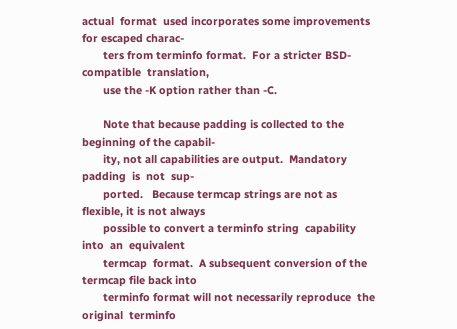actual  format  used incorporates some improvements for escaped charac-
       ters from terminfo format.  For a stricter BSD-compatible  translation,
       use the -K option rather than -C.

       Note that because padding is collected to the beginning of the capabil-
       ity, not all capabilities are output.  Mandatory padding  is  not  sup-
       ported.   Because termcap strings are not as flexible, it is not always
       possible to convert a terminfo string  capability  into  an  equivalent
       termcap  format.  A subsequent conversion of the termcap file back into
       terminfo format will not necessarily reproduce  the  original  terminfo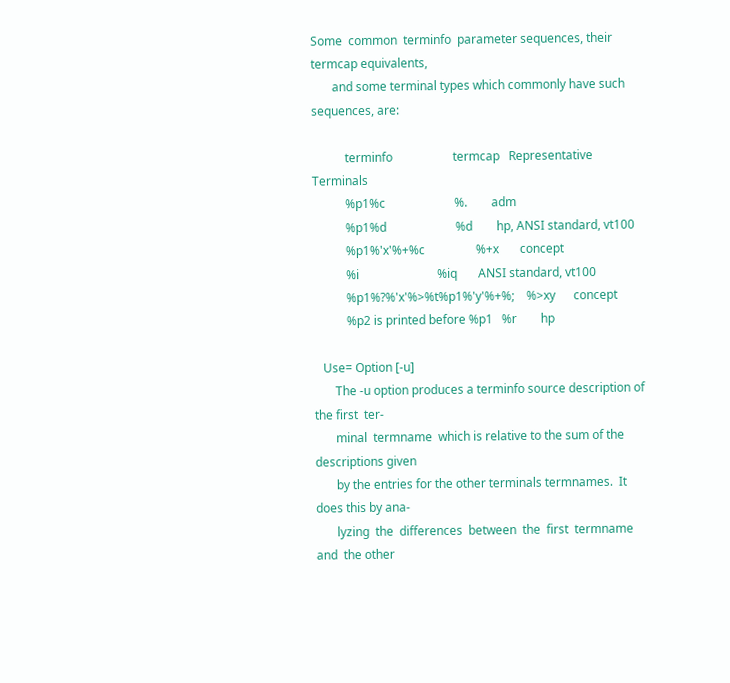Some  common  terminfo  parameter sequences, their termcap equivalents,
       and some terminal types which commonly have such sequences, are:

           terminfo                    termcap   Representative Terminals
           %p1%c                       %.        adm
           %p1%d                       %d        hp, ANSI standard, vt100
           %p1%'x'%+%c                 %+x       concept
           %i                          %iq       ANSI standard, vt100
           %p1%?%'x'%>%t%p1%'y'%+%;    %>xy      concept
           %p2 is printed before %p1   %r        hp

   Use= Option [-u]
       The -u option produces a terminfo source description of the first  ter-
       minal  termname  which is relative to the sum of the descriptions given
       by the entries for the other terminals termnames.  It does this by ana-
       lyzing  the  differences  between  the  first  termname  and  the other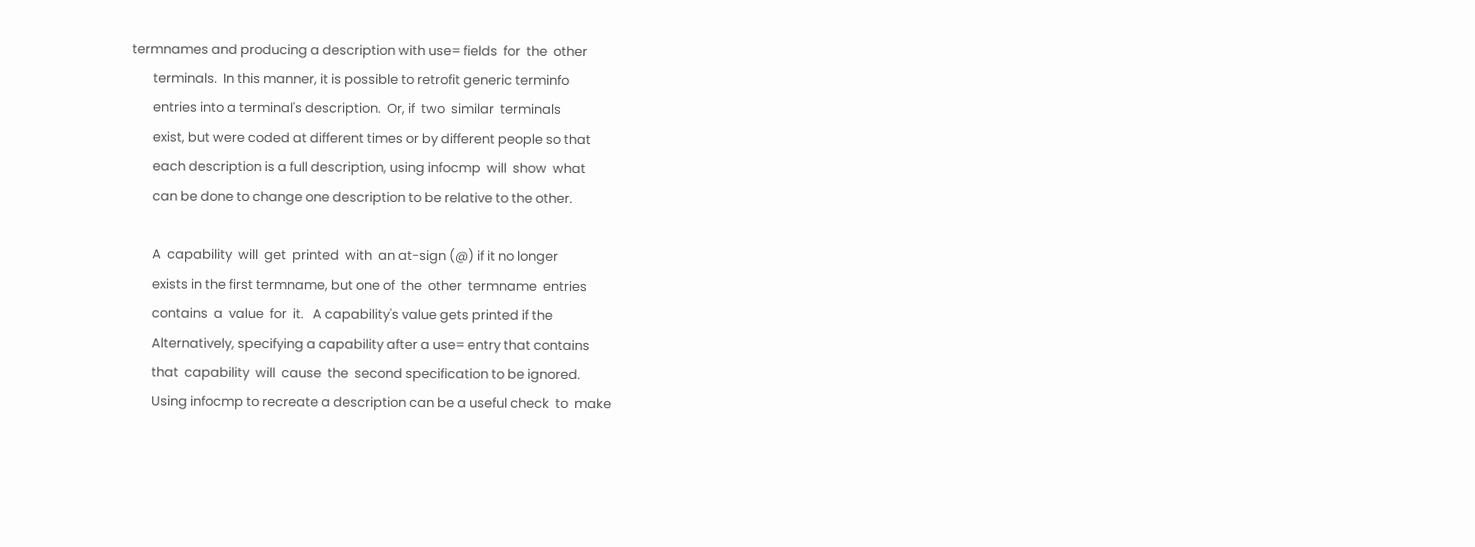termnames and producing a description with use= fields  for  the  other
       terminals.  In this manner, it is possible to retrofit generic terminfo
       entries into a terminal's description.  Or, if  two  similar  terminals
       exist, but were coded at different times or by different people so that
       each description is a full description, using infocmp  will  show  what
       can be done to change one description to be relative to the other.

       A  capability  will  get  printed  with  an at-sign (@) if it no longer
       exists in the first termname, but one of  the  other  termname  entries
       contains  a  value  for  it.   A capability's value gets printed if the
       Alternatively, specifying a capability after a use= entry that contains
       that  capability  will  cause  the  second specification to be ignored.
       Using infocmp to recreate a description can be a useful check  to  make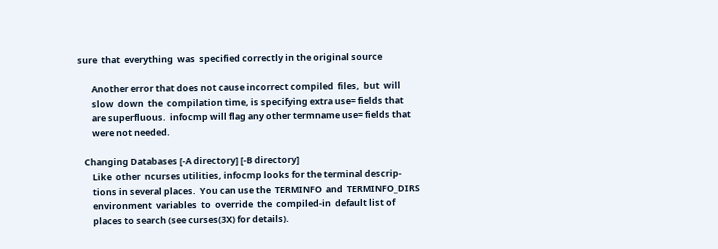sure  that  everything  was  specified correctly in the original source

       Another error that does not cause incorrect compiled  files,  but  will
       slow  down  the  compilation time, is specifying extra use= fields that
       are superfluous.  infocmp will flag any other termname use= fields that
       were not needed.

   Changing Databases [-A directory] [-B directory]
       Like  other  ncurses utilities, infocmp looks for the terminal descrip-
       tions in several places.  You can use the  TERMINFO  and  TERMINFO_DIRS
       environment  variables  to  override  the  compiled-in  default list of
       places to search (see curses(3X) for details).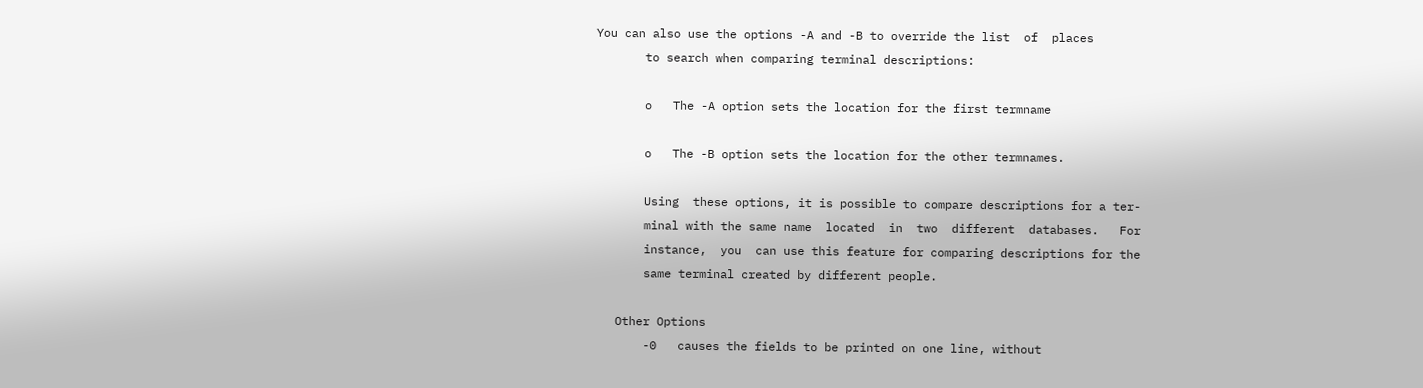You can also use the options -A and -B to override the list  of  places
       to search when comparing terminal descriptions:

       o   The -A option sets the location for the first termname

       o   The -B option sets the location for the other termnames.

       Using  these options, it is possible to compare descriptions for a ter-
       minal with the same name  located  in  two  different  databases.   For
       instance,  you  can use this feature for comparing descriptions for the
       same terminal created by different people.

   Other Options
       -0   causes the fields to be printed on one line, without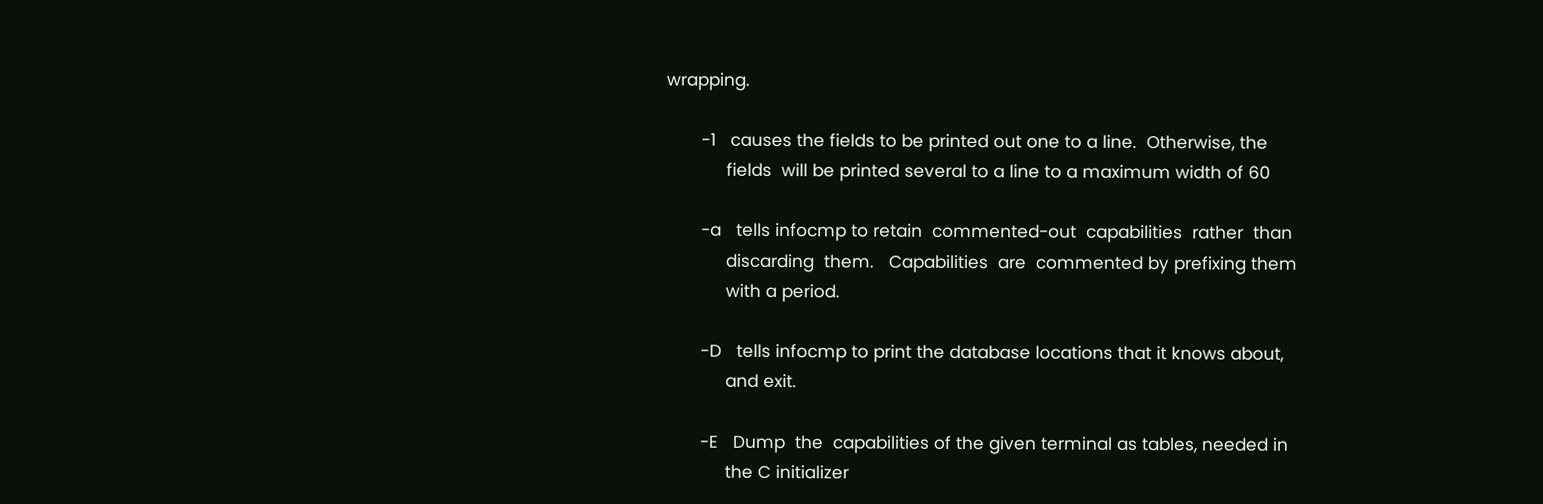wrapping.

       -1   causes the fields to be printed out one to a line.  Otherwise, the
            fields  will be printed several to a line to a maximum width of 60

       -a   tells infocmp to retain  commented-out  capabilities  rather  than
            discarding  them.   Capabilities  are  commented by prefixing them
            with a period.

       -D   tells infocmp to print the database locations that it knows about,
            and exit.

       -E   Dump  the  capabilities of the given terminal as tables, needed in
            the C initializer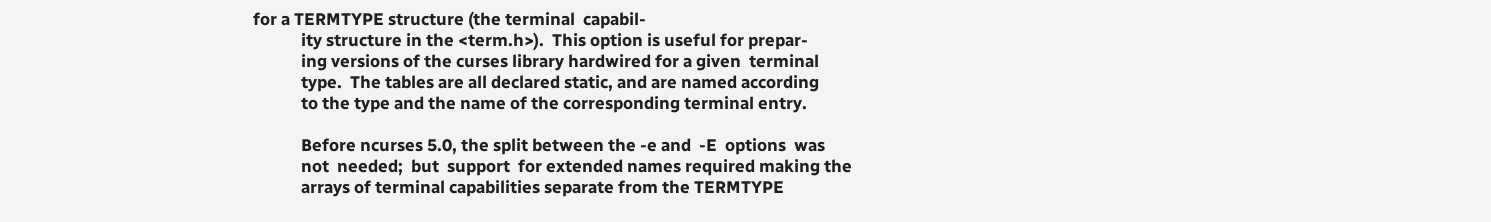for a TERMTYPE structure (the terminal  capabil-
            ity structure in the <term.h>).  This option is useful for prepar-
            ing versions of the curses library hardwired for a given  terminal
            type.  The tables are all declared static, and are named according
            to the type and the name of the corresponding terminal entry.

            Before ncurses 5.0, the split between the -e and  -E  options  was
            not  needed;  but  support  for extended names required making the
            arrays of terminal capabilities separate from the TERMTYPE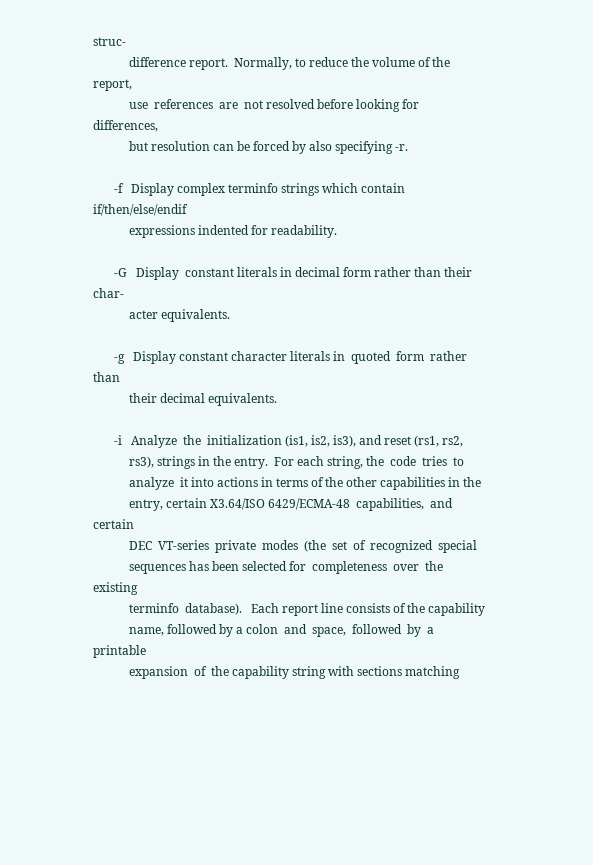struc-
            difference report.  Normally, to reduce the volume of the  report,
            use  references  are  not resolved before looking for differences,
            but resolution can be forced by also specifying -r.

       -f   Display complex terminfo strings which contain  if/then/else/endif
            expressions indented for readability.

       -G   Display  constant literals in decimal form rather than their char-
            acter equivalents.

       -g   Display constant character literals in  quoted  form  rather  than
            their decimal equivalents.

       -i   Analyze  the  initialization (is1, is2, is3), and reset (rs1, rs2,
            rs3), strings in the entry.  For each string, the  code  tries  to
            analyze  it into actions in terms of the other capabilities in the
            entry, certain X3.64/ISO 6429/ECMA-48  capabilities,  and  certain
            DEC  VT-series  private  modes  (the  set  of  recognized  special
            sequences has been selected for  completeness  over  the  existing
            terminfo  database).   Each report line consists of the capability
            name, followed by a colon  and  space,  followed  by  a  printable
            expansion  of  the capability string with sections matching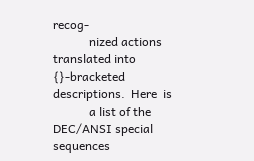recog-
            nized actions translated into {}-bracketed descriptions.  Here  is
            a list of the DEC/ANSI special sequences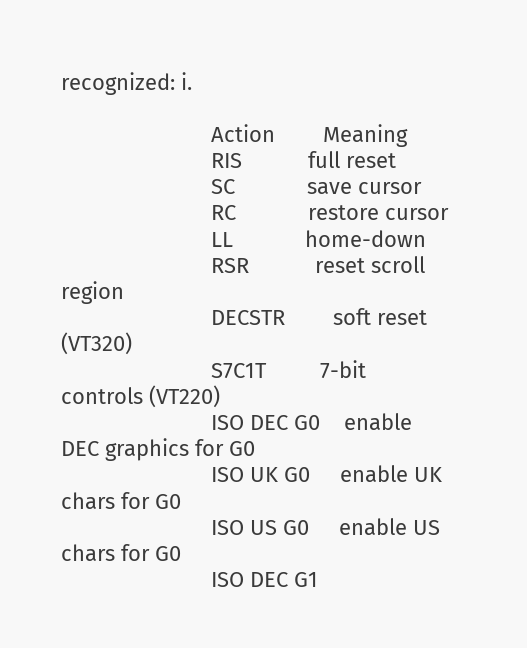recognized: i.

                         Action        Meaning
                         RIS           full reset
                         SC            save cursor
                         RC            restore cursor
                         LL            home-down
                         RSR           reset scroll region
                         DECSTR        soft reset (VT320)
                         S7C1T         7-bit controls (VT220)
                         ISO DEC G0    enable DEC graphics for G0
                         ISO UK G0     enable UK chars for G0
                         ISO US G0     enable US chars for G0
                         ISO DEC G1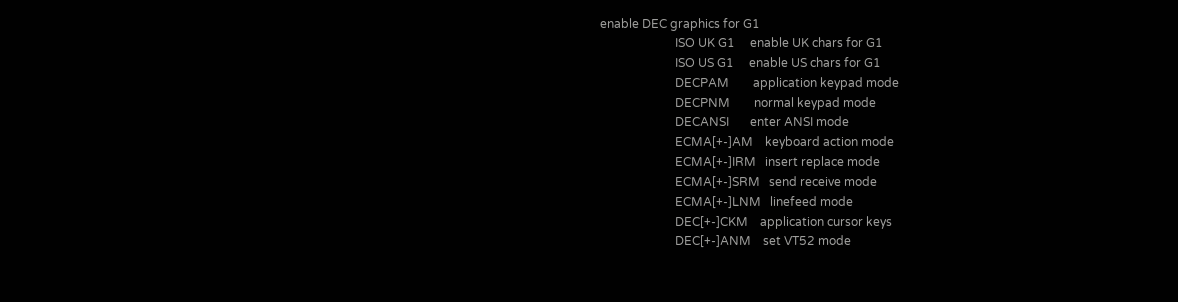enable DEC graphics for G1
                         ISO UK G1     enable UK chars for G1
                         ISO US G1     enable US chars for G1
                         DECPAM        application keypad mode
                         DECPNM        normal keypad mode
                         DECANSI       enter ANSI mode
                         ECMA[+-]AM    keyboard action mode
                         ECMA[+-]IRM   insert replace mode
                         ECMA[+-]SRM   send receive mode
                         ECMA[+-]LNM   linefeed mode
                         DEC[+-]CKM    application cursor keys
                         DEC[+-]ANM    set VT52 mode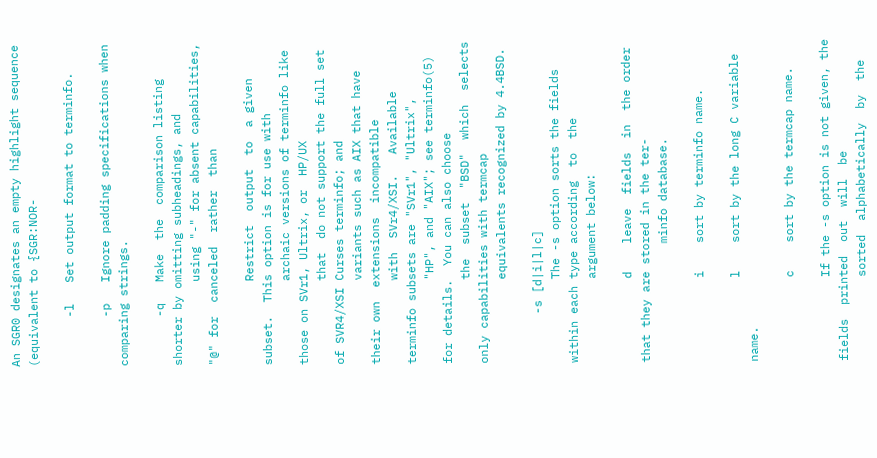An SGR0 designates an empty highlight sequence (equivalent to {SGR:NOR-

       -l   Set output format to terminfo.

       -p   Ignore padding specifications when comparing strings.

       -q   Make  the  comparison listing shorter by omitting subheadings, and
            using "-" for absent capabilities, "@" for  canceled  rather  than

            Restrict  output  to  a given subset.  This option is for use with
            archaic versions of terminfo like those on SVr1, Ultrix, or  HP/UX
            that  do not support the full set of SVR4/XSI Curses terminfo; and
            variants such as AIX that have their own  extensions  incompatible
            with  SVr4/XSI.   Available terminfo subsets are "SVr1", "Ultrix",
            "HP", and "AIX"; see terminfo(5) for details.  You can also choose
            the  subset  "BSD"  which  selects  only capabilities with termcap
            equivalents recognized by 4.4BSD.

       -s [d|i|l|c]
            The -s option sorts the fields within each type according  to  the
            argument below:

            d    leave  fields  in  the order that they are stored in the ter-
                 minfo database.

            i    sort by terminfo name.

            l    sort by the long C variable name.

            c    sort by the termcap name.

            If the -s option is not given, the  fields  printed  out  will  be
            sorted  alphabetically  by  the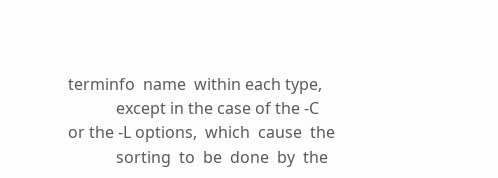terminfo  name  within each type,
            except in the case of the -C or the -L options,  which  cause  the
            sorting  to  be  done  by  the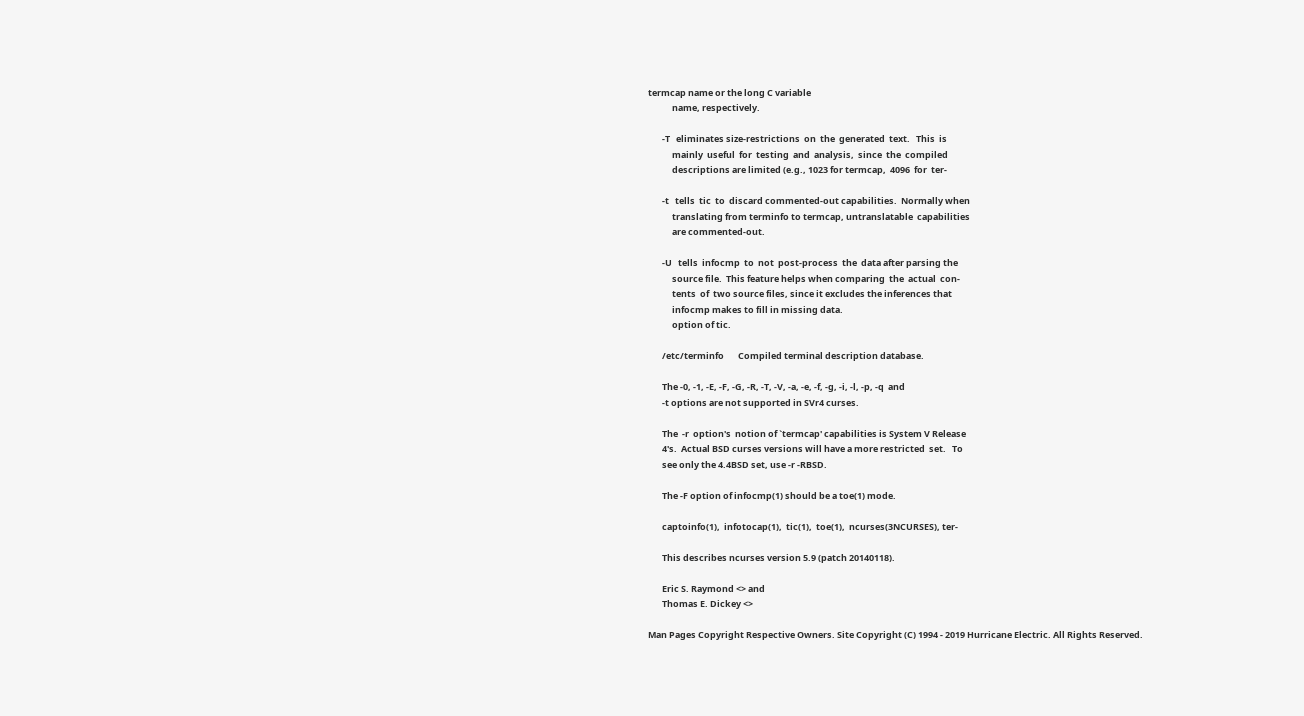termcap name or the long C variable
            name, respectively.

       -T   eliminates size-restrictions  on  the  generated  text.   This  is
            mainly  useful  for  testing  and  analysis,  since  the  compiled
            descriptions are limited (e.g., 1023 for termcap,  4096  for  ter-

       -t   tells  tic  to  discard commented-out capabilities.  Normally when
            translating from terminfo to termcap, untranslatable  capabilities
            are commented-out.

       -U   tells  infocmp  to  not  post-process  the  data after parsing the
            source file.  This feature helps when comparing  the  actual  con-
            tents  of  two source files, since it excludes the inferences that
            infocmp makes to fill in missing data.
            option of tic.

       /etc/terminfo       Compiled terminal description database.

       The -0, -1, -E, -F, -G, -R, -T, -V, -a, -e, -f, -g, -i, -l, -p, -q  and
       -t options are not supported in SVr4 curses.

       The  -r  option's  notion of `termcap' capabilities is System V Release
       4's.  Actual BSD curses versions will have a more restricted  set.   To
       see only the 4.4BSD set, use -r -RBSD.

       The -F option of infocmp(1) should be a toe(1) mode.

       captoinfo(1),  infotocap(1),  tic(1),  toe(1),  ncurses(3NCURSES), ter-

       This describes ncurses version 5.9 (patch 20140118).

       Eric S. Raymond <> and
       Thomas E. Dickey <>

Man Pages Copyright Respective Owners. Site Copyright (C) 1994 - 2019 Hurricane Electric. All Rights Reserved.